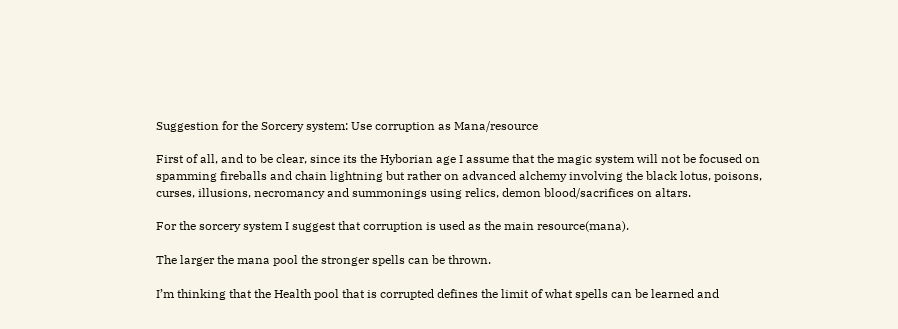Suggestion for the Sorcery system: Use corruption as Mana/resource

First of all, and to be clear, since its the Hyborian age I assume that the magic system will not be focused on spamming fireballs and chain lightning but rather on advanced alchemy involving the black lotus, poisons, curses, illusions, necromancy and summonings using relics, demon blood/sacrifices on altars.

For the sorcery system I suggest that corruption is used as the main resource(mana).

The larger the mana pool the stronger spells can be thrown.

I’m thinking that the Health pool that is corrupted defines the limit of what spells can be learned and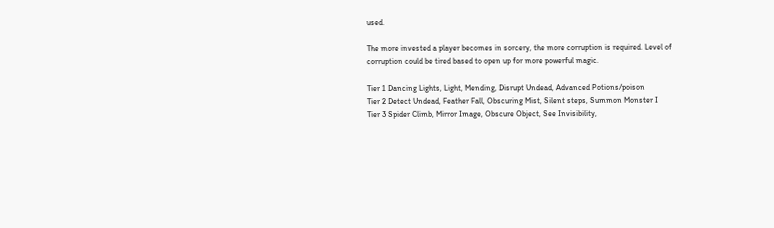used.

The more invested a player becomes in sorcery, the more corruption is required. Level of corruption could be tired based to open up for more powerful magic.

Tier 1 Dancing Lights, Light, Mending, Disrupt Undead, Advanced Potions/poison
Tier 2 Detect Undead, Feather Fall, Obscuring Mist, Silent steps, Summon Monster I
Tier 3 Spider Climb, Mirror Image, Obscure Object, See Invisibility,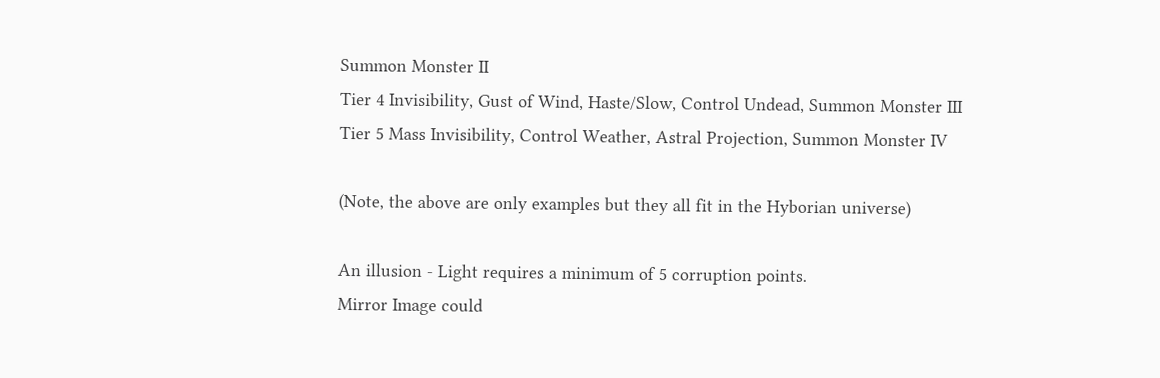Summon Monster II
Tier 4 Invisibility, Gust of Wind, Haste/Slow, Control Undead, Summon Monster III
Tier 5 Mass Invisibility, Control Weather, Astral Projection, Summon Monster IV

(Note, the above are only examples but they all fit in the Hyborian universe)

An illusion - Light requires a minimum of 5 corruption points.
Mirror Image could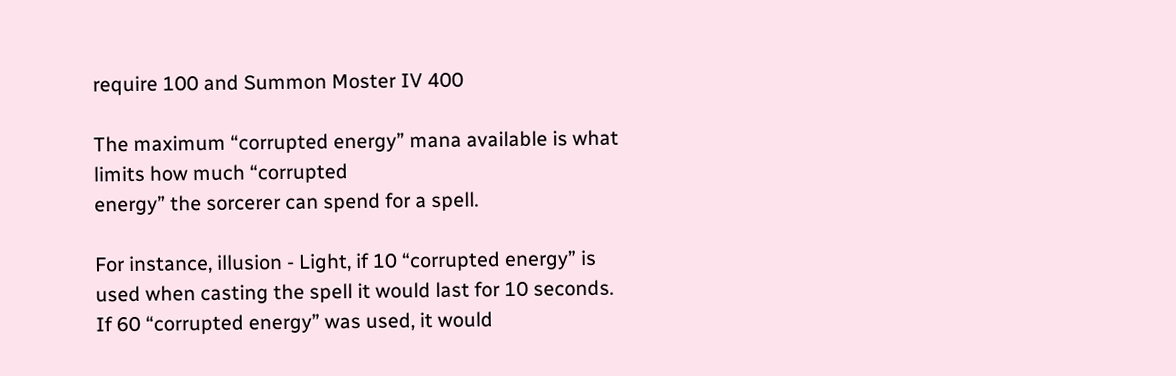require 100 and Summon Moster IV 400

The maximum “corrupted energy” mana available is what limits how much “corrupted
energy” the sorcerer can spend for a spell.

For instance, illusion - Light, if 10 “corrupted energy” is used when casting the spell it would last for 10 seconds. If 60 “corrupted energy” was used, it would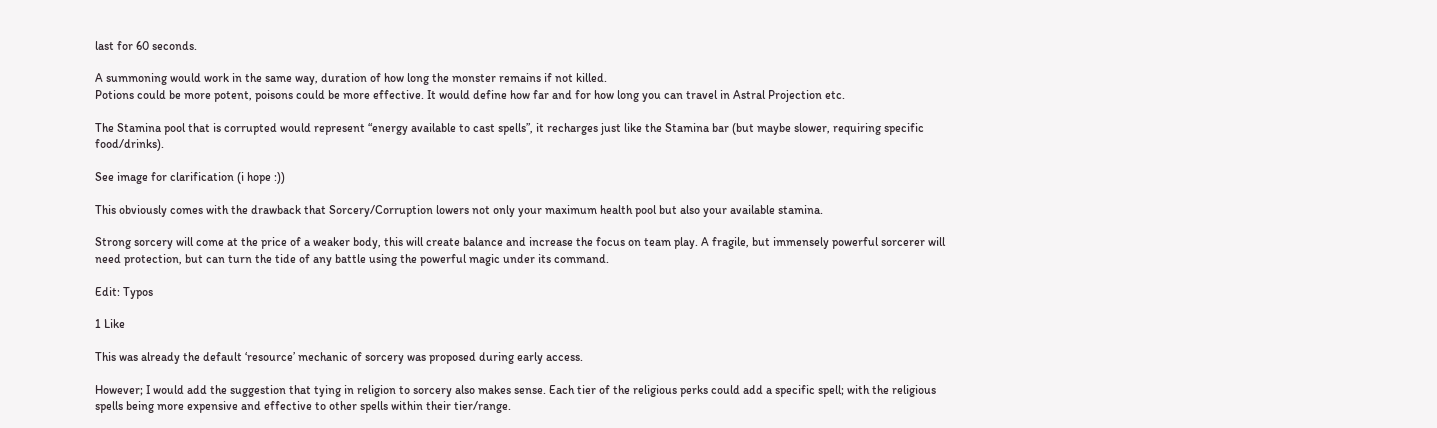last for 60 seconds.

A summoning would work in the same way, duration of how long the monster remains if not killed.
Potions could be more potent, poisons could be more effective. It would define how far and for how long you can travel in Astral Projection etc.

The Stamina pool that is corrupted would represent “energy available to cast spells”, it recharges just like the Stamina bar (but maybe slower, requiring specific food/drinks).

See image for clarification (i hope :))

This obviously comes with the drawback that Sorcery/Corruption lowers not only your maximum health pool but also your available stamina.

Strong sorcery will come at the price of a weaker body, this will create balance and increase the focus on team play. A fragile, but immensely powerful sorcerer will need protection, but can turn the tide of any battle using the powerful magic under its command.

Edit: Typos

1 Like

This was already the default ‘resource’ mechanic of sorcery was proposed during early access.

However; I would add the suggestion that tying in religion to sorcery also makes sense. Each tier of the religious perks could add a specific spell; with the religious spells being more expensive and effective to other spells within their tier/range.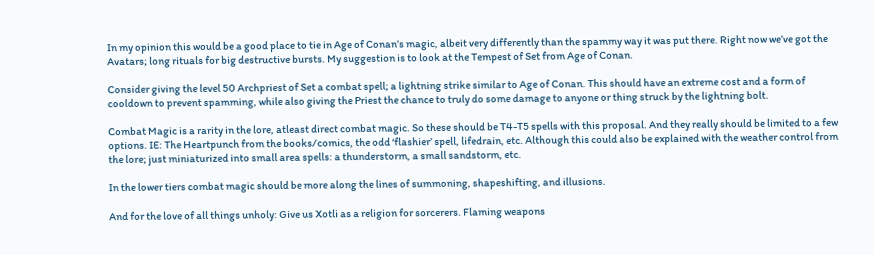In my opinion this would be a good place to tie in Age of Conan’s magic, albeit very differently than the spammy way it was put there. Right now we’ve got the Avatars; long rituals for big destructive bursts. My suggestion is to look at the Tempest of Set from Age of Conan.

Consider giving the level 50 Archpriest of Set a combat spell; a lightning strike similar to Age of Conan. This should have an extreme cost and a form of cooldown to prevent spamming, while also giving the Priest the chance to truly do some damage to anyone or thing struck by the lightning bolt.

Combat Magic is a rarity in the lore, atleast direct combat magic. So these should be T4-T5 spells with this proposal. And they really should be limited to a few options. IE: The Heartpunch from the books/comics, the odd ‘flashier’ spell, lifedrain, etc. Although this could also be explained with the weather control from the lore; just miniaturized into small area spells: a thunderstorm, a small sandstorm, etc.

In the lower tiers combat magic should be more along the lines of summoning, shapeshifting, and illusions.

And for the love of all things unholy: Give us Xotli as a religion for sorcerers. Flaming weapons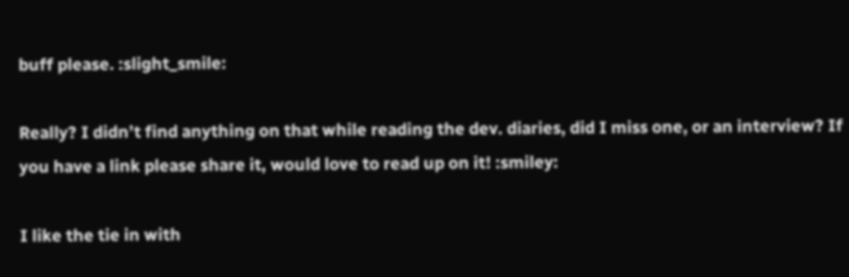buff please. :slight_smile:

Really? I didn’t find anything on that while reading the dev. diaries, did I miss one, or an interview? If you have a link please share it, would love to read up on it! :smiley:

I like the tie in with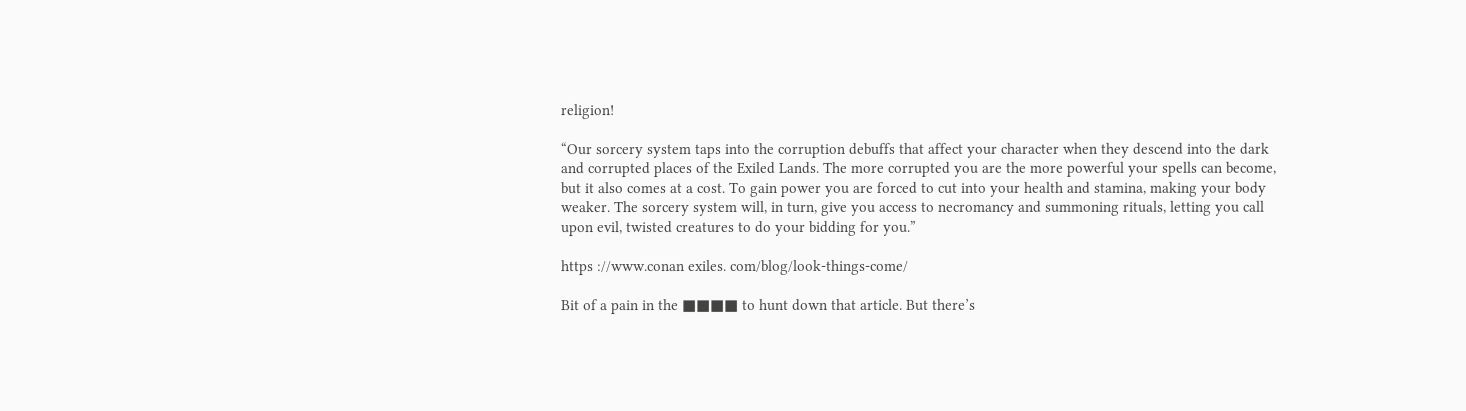religion!

“Our sorcery system taps into the corruption debuffs that affect your character when they descend into the dark and corrupted places of the Exiled Lands. The more corrupted you are the more powerful your spells can become, but it also comes at a cost. To gain power you are forced to cut into your health and stamina, making your body weaker. The sorcery system will, in turn, give you access to necromancy and summoning rituals, letting you call upon evil, twisted creatures to do your bidding for you.”

https ://www.conan exiles. com/blog/look-things-come/

Bit of a pain in the ■■■■ to hunt down that article. But there’s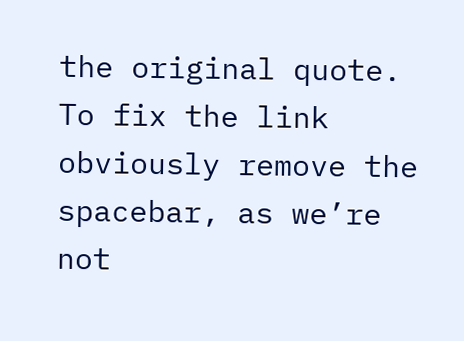the original quote. To fix the link obviously remove the spacebar, as we’re not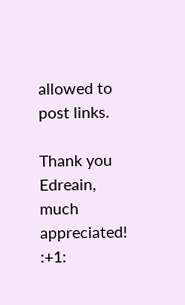allowed to post links.

Thank you Edreain, much appreciated! :+1: